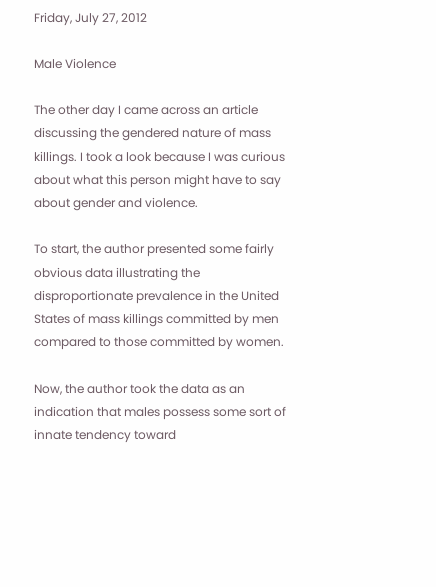Friday, July 27, 2012

Male Violence

The other day I came across an article discussing the gendered nature of mass killings. I took a look because I was curious about what this person might have to say about gender and violence.

To start, the author presented some fairly obvious data illustrating the disproportionate prevalence in the United States of mass killings committed by men compared to those committed by women.

Now, the author took the data as an indication that males possess some sort of innate tendency toward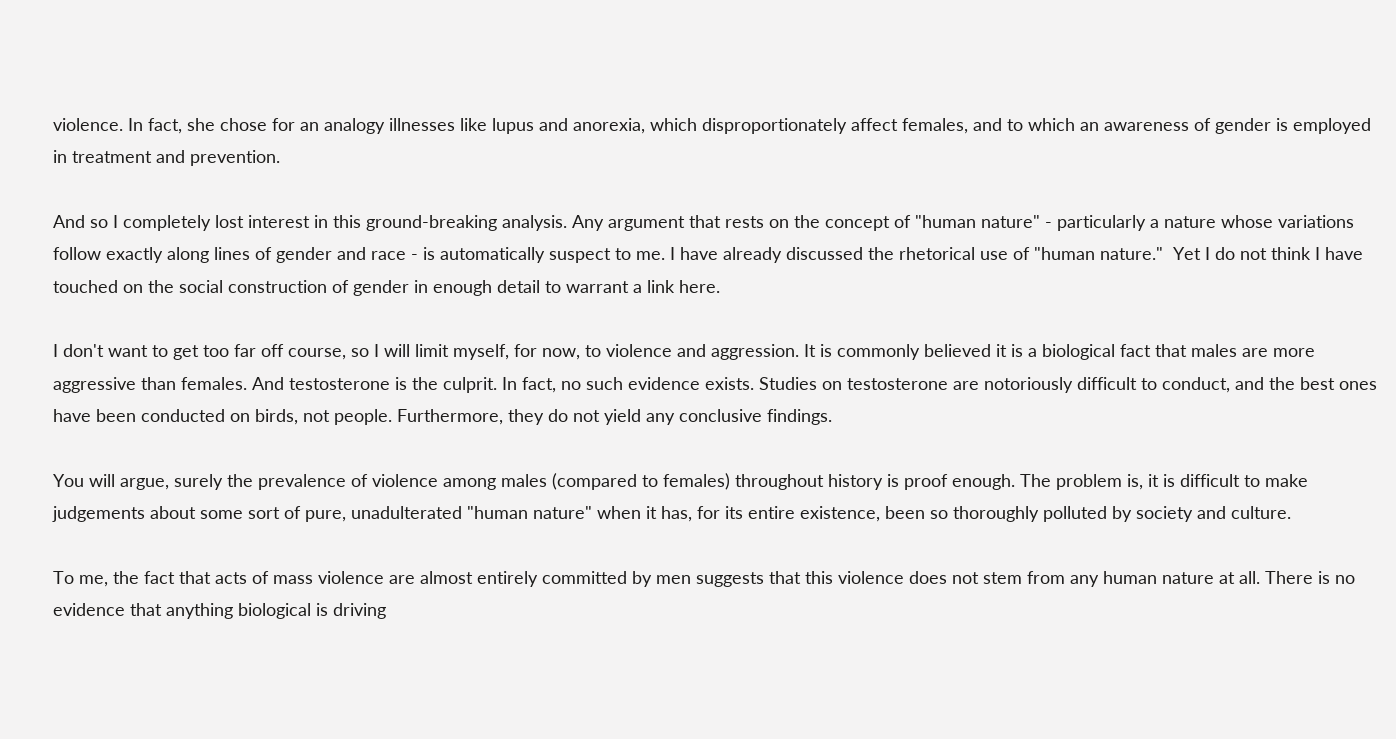violence. In fact, she chose for an analogy illnesses like lupus and anorexia, which disproportionately affect females, and to which an awareness of gender is employed in treatment and prevention.

And so I completely lost interest in this ground-breaking analysis. Any argument that rests on the concept of "human nature" - particularly a nature whose variations follow exactly along lines of gender and race - is automatically suspect to me. I have already discussed the rhetorical use of "human nature."  Yet I do not think I have touched on the social construction of gender in enough detail to warrant a link here.

I don't want to get too far off course, so I will limit myself, for now, to violence and aggression. It is commonly believed it is a biological fact that males are more aggressive than females. And testosterone is the culprit. In fact, no such evidence exists. Studies on testosterone are notoriously difficult to conduct, and the best ones have been conducted on birds, not people. Furthermore, they do not yield any conclusive findings.

You will argue, surely the prevalence of violence among males (compared to females) throughout history is proof enough. The problem is, it is difficult to make judgements about some sort of pure, unadulterated "human nature" when it has, for its entire existence, been so thoroughly polluted by society and culture.

To me, the fact that acts of mass violence are almost entirely committed by men suggests that this violence does not stem from any human nature at all. There is no evidence that anything biological is driving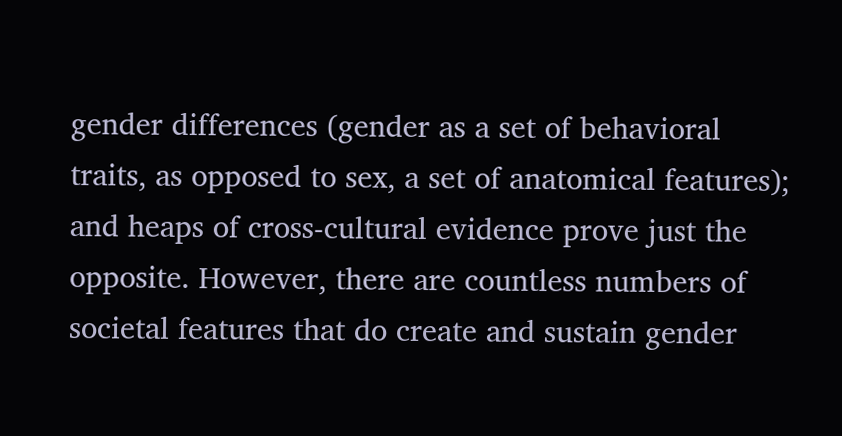gender differences (gender as a set of behavioral traits, as opposed to sex, a set of anatomical features); and heaps of cross-cultural evidence prove just the opposite. However, there are countless numbers of societal features that do create and sustain gender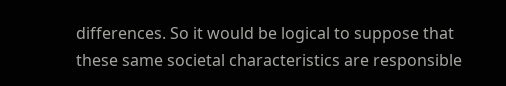differences. So it would be logical to suppose that these same societal characteristics are responsible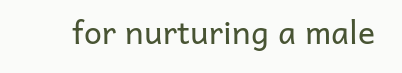for nurturing a male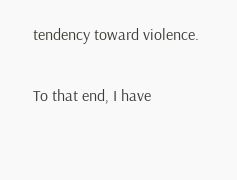tendency toward violence.

To that end, I have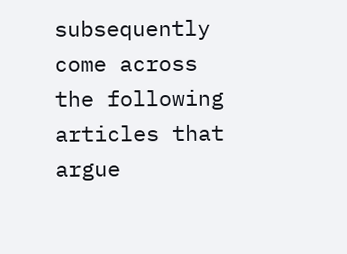subsequently come across the following articles that argue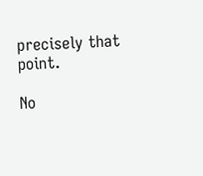precisely that point.

No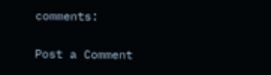comments:

Post a Comment